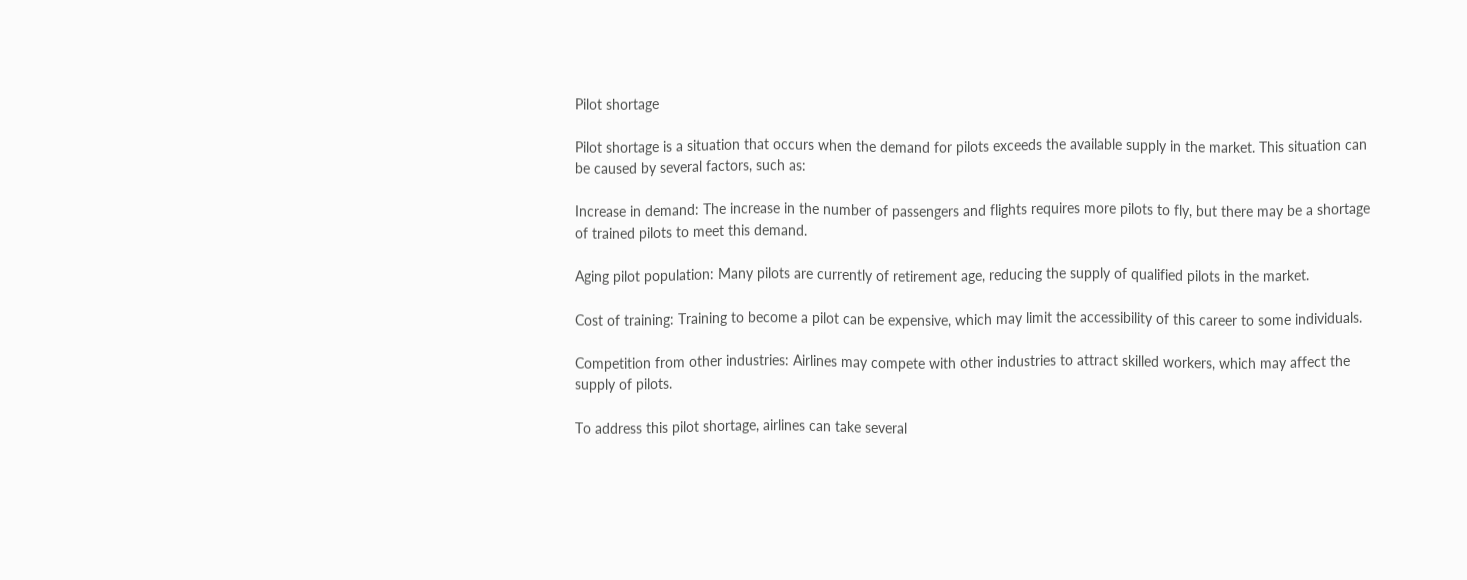Pilot shortage

Pilot shortage is a situation that occurs when the demand for pilots exceeds the available supply in the market. This situation can be caused by several factors, such as:

Increase in demand: The increase in the number of passengers and flights requires more pilots to fly, but there may be a shortage of trained pilots to meet this demand.

Aging pilot population: Many pilots are currently of retirement age, reducing the supply of qualified pilots in the market.

Cost of training: Training to become a pilot can be expensive, which may limit the accessibility of this career to some individuals.

Competition from other industries: Airlines may compete with other industries to attract skilled workers, which may affect the supply of pilots.

To address this pilot shortage, airlines can take several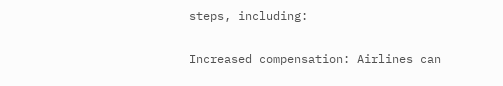steps, including:

Increased compensation: Airlines can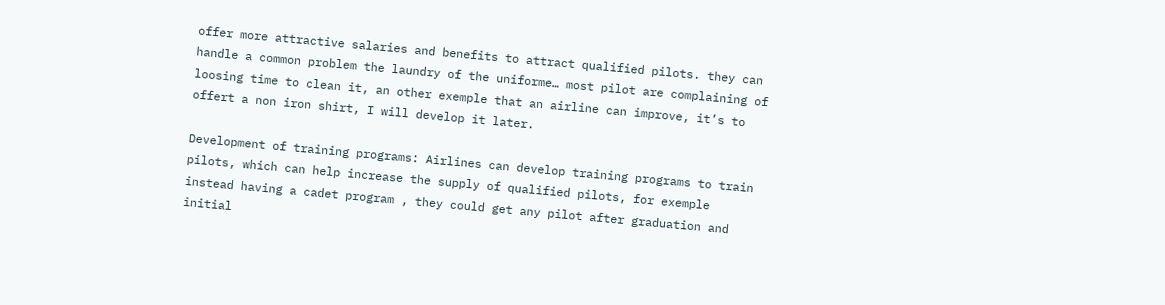offer more attractive salaries and benefits to attract qualified pilots. they can handle a common problem the laundry of the uniforme… most pilot are complaining of loosing time to clean it, an other exemple that an airline can improve, it’s to offert a non iron shirt, I will develop it later.

Development of training programs: Airlines can develop training programs to train pilots, which can help increase the supply of qualified pilots, for exemple instead having a cadet program , they could get any pilot after graduation and initial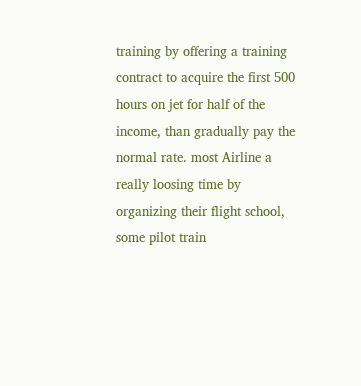training by offering a training contract to acquire the first 500 hours on jet for half of the income, than gradually pay the normal rate. most Airline a really loosing time by organizing their flight school, some pilot train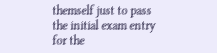themself just to pass the initial exam entry for the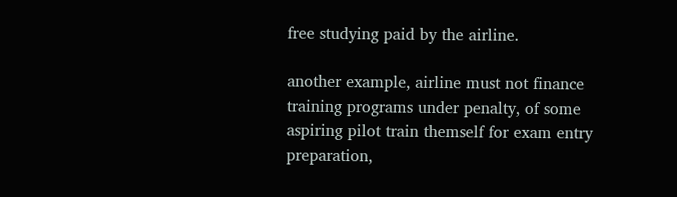free studying paid by the airline.

another example, airline must not finance training programs under penalty, of some aspiring pilot train themself for exam entry preparation,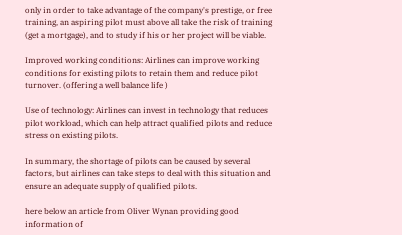only in order to take advantage of the company's prestige, or free training, an aspiring pilot must above all take the risk of training (get a mortgage), and to study if his or her project will be viable.

Improved working conditions: Airlines can improve working conditions for existing pilots to retain them and reduce pilot turnover. (offering a well balance life )

Use of technology: Airlines can invest in technology that reduces pilot workload, which can help attract qualified pilots and reduce stress on existing pilots.

In summary, the shortage of pilots can be caused by several factors, but airlines can take steps to deal with this situation and ensure an adequate supply of qualified pilots.

here below an article from Oliver Wynan providing good information of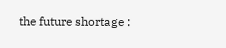the future shortage :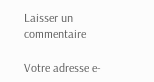Laisser un commentaire

Votre adresse e-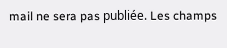mail ne sera pas publiée. Les champs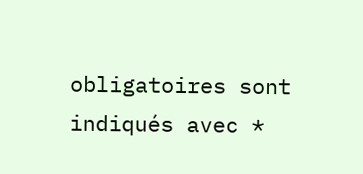obligatoires sont indiqués avec *